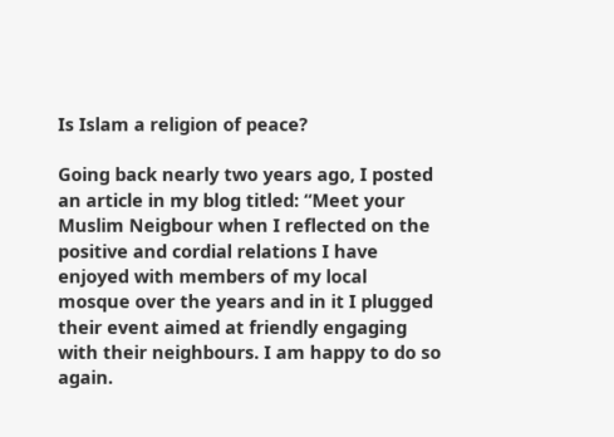Is Islam a religion of peace?

Going back nearly two years ago, I posted an article in my blog titled: “Meet your Muslim Neigbour when I reflected on the positive and cordial relations I have enjoyed with members of my local mosque over the years and in it I plugged their event aimed at friendly engaging with their neighbours. I am happy to do so again.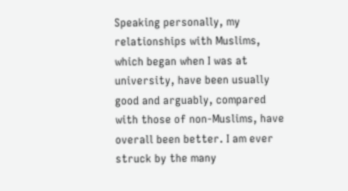Speaking personally, my relationships with Muslims, which began when I was at university, have been usually good and arguably, compared with those of non-Muslims, have overall been better. I am ever struck by the many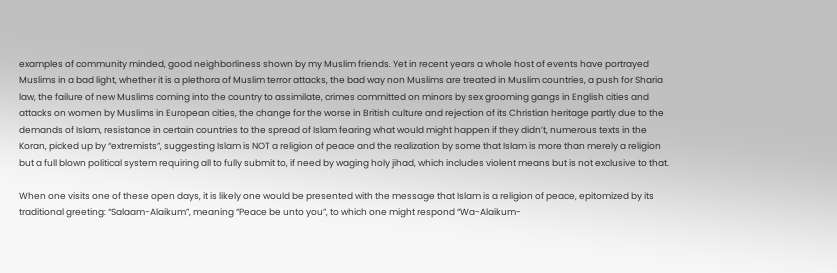examples of community minded, good neighborliness shown by my Muslim friends. Yet in recent years a whole host of events have portrayed Muslims in a bad light, whether it is a plethora of Muslim terror attacks, the bad way non Muslims are treated in Muslim countries, a push for Sharia law, the failure of new Muslims coming into the country to assimilate, crimes committed on minors by sex grooming gangs in English cities and attacks on women by Muslims in European cities, the change for the worse in British culture and rejection of its Christian heritage partly due to the demands of Islam, resistance in certain countries to the spread of Islam fearing what would might happen if they didn’t, numerous texts in the Koran, picked up by “extremists”, suggesting Islam is NOT a religion of peace and the realization by some that Islam is more than merely a religion but a full blown political system requiring all to fully submit to, if need by waging holy jihad, which includes violent means but is not exclusive to that.

When one visits one of these open days, it is likely one would be presented with the message that Islam is a religion of peace, epitomized by its traditional greeting: “Salaam-Alaikum”, meaning “Peace be unto you”, to which one might respond “Wa-Alaikum-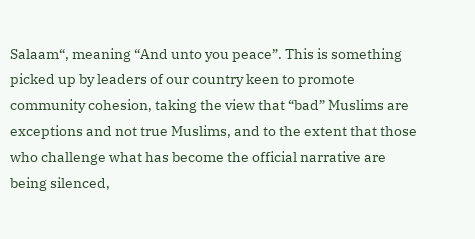Salaam“, meaning “And unto you peace”. This is something picked up by leaders of our country keen to promote community cohesion, taking the view that “bad” Muslims are exceptions and not true Muslims, and to the extent that those who challenge what has become the official narrative are being silenced,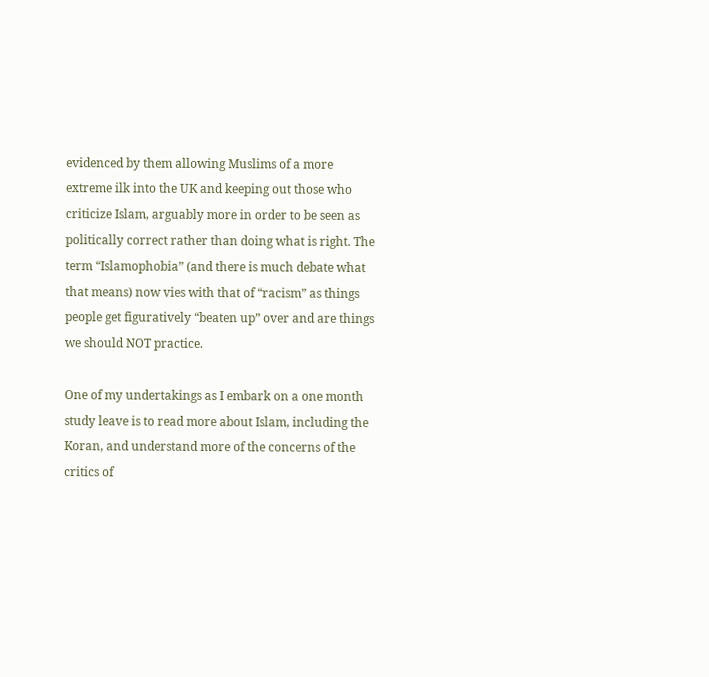evidenced by them allowing Muslims of a more extreme ilk into the UK and keeping out those who criticize Islam, arguably more in order to be seen as politically correct rather than doing what is right. The term “Islamophobia” (and there is much debate what that means) now vies with that of “racism” as things people get figuratively “beaten up” over and are things we should NOT practice.

One of my undertakings as I embark on a one month study leave is to read more about Islam, including the Koran, and understand more of the concerns of the critics of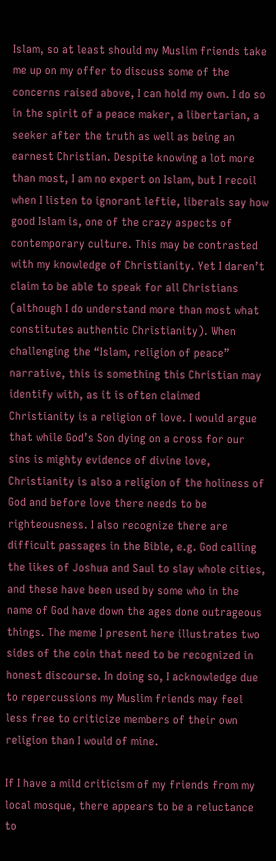Islam, so at least should my Muslim friends take me up on my offer to discuss some of the concerns raised above, I can hold my own. I do so in the spirit of a peace maker, a libertarian, a seeker after the truth as well as being an earnest Christian. Despite knowing a lot more than most, I am no expert on Islam, but I recoil when I listen to ignorant leftie, liberals say how good Islam is, one of the crazy aspects of contemporary culture. This may be contrasted with my knowledge of Christianity. Yet I daren’t claim to be able to speak for all Christians (although I do understand more than most what constitutes authentic Christianity). When challenging the “Islam, religion of peace” narrative, this is something this Christian may identify with, as it is often claimed Christianity is a religion of love. I would argue that while God’s Son dying on a cross for our sins is mighty evidence of divine love, Christianity is also a religion of the holiness of God and before love there needs to be righteousness. I also recognize there are difficult passages in the Bible, e.g. God calling the likes of Joshua and Saul to slay whole cities, and these have been used by some who in the name of God have down the ages done outrageous things. The meme I present here illustrates two sides of the coin that need to be recognized in honest discourse. In doing so, I acknowledge due to repercussions my Muslim friends may feel less free to criticize members of their own religion than I would of mine.

If I have a mild criticism of my friends from my local mosque, there appears to be a reluctance to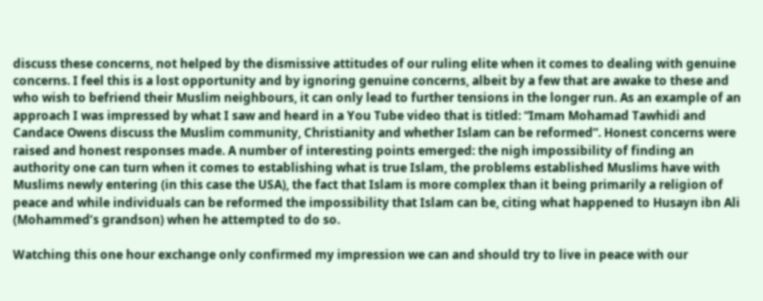discuss these concerns, not helped by the dismissive attitudes of our ruling elite when it comes to dealing with genuine concerns. I feel this is a lost opportunity and by ignoring genuine concerns, albeit by a few that are awake to these and who wish to befriend their Muslim neighbours, it can only lead to further tensions in the longer run. As an example of an approach I was impressed by what I saw and heard in a You Tube video that is titled: “Imam Mohamad Tawhidi and Candace Owens discuss the Muslim community, Christianity and whether Islam can be reformed”. Honest concerns were raised and honest responses made. A number of interesting points emerged: the nigh impossibility of finding an authority one can turn when it comes to establishing what is true Islam, the problems established Muslims have with Muslims newly entering (in this case the USA), the fact that Islam is more complex than it being primarily a religion of peace and while individuals can be reformed the impossibility that Islam can be, citing what happened to Husayn ibn Ali (Mohammed’s grandson) when he attempted to do so.

Watching this one hour exchange only confirmed my impression we can and should try to live in peace with our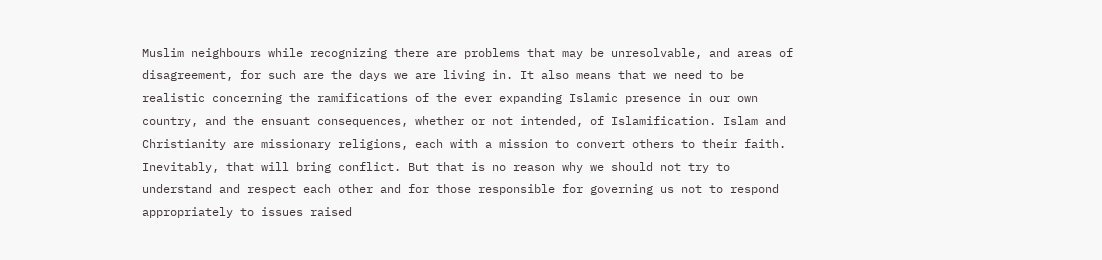Muslim neighbours while recognizing there are problems that may be unresolvable, and areas of disagreement, for such are the days we are living in. It also means that we need to be realistic concerning the ramifications of the ever expanding Islamic presence in our own country, and the ensuant consequences, whether or not intended, of Islamification. Islam and Christianity are missionary religions, each with a mission to convert others to their faith. Inevitably, that will bring conflict. But that is no reason why we should not try to understand and respect each other and for those responsible for governing us not to respond appropriately to issues raised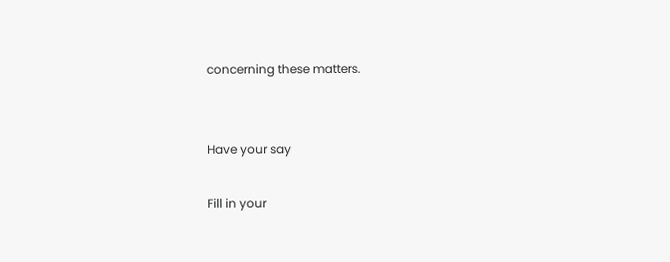concerning these matters.


Have your say

Fill in your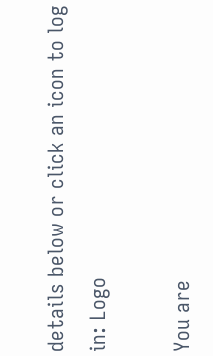details below or click an icon to log in: Logo

You are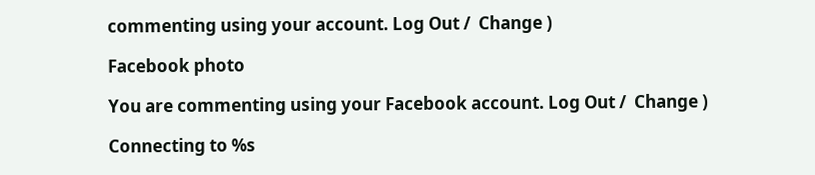commenting using your account. Log Out /  Change )

Facebook photo

You are commenting using your Facebook account. Log Out /  Change )

Connecting to %s